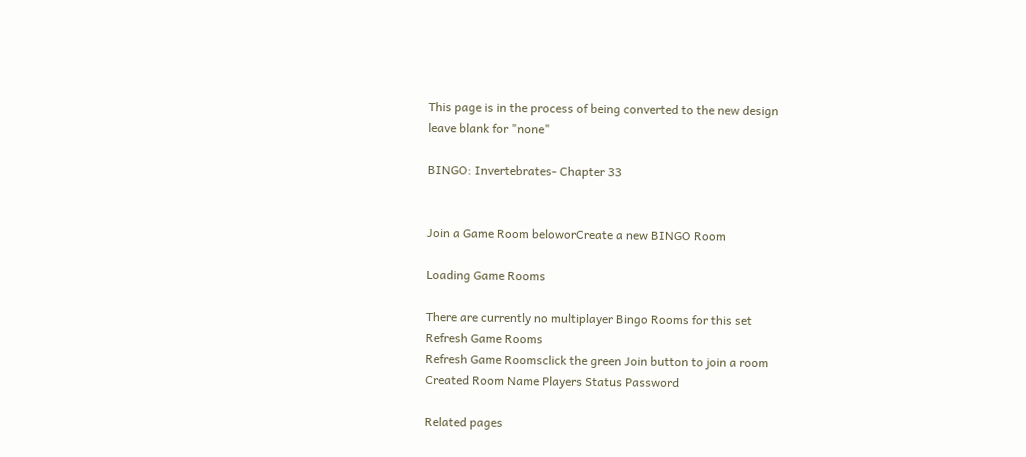This page is in the process of being converted to the new design
leave blank for "none"

BINGO: Invertebrates- Chapter 33


Join a Game Room beloworCreate a new BINGO Room

Loading Game Rooms

There are currently no multiplayer Bingo Rooms for this set
Refresh Game Rooms
Refresh Game Roomsclick the green Join button to join a room
Created Room Name Players Status Password

Related pages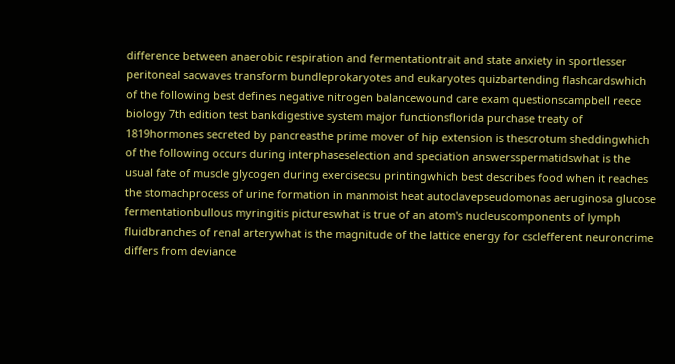difference between anaerobic respiration and fermentationtrait and state anxiety in sportlesser peritoneal sacwaves transform bundleprokaryotes and eukaryotes quizbartending flashcardswhich of the following best defines negative nitrogen balancewound care exam questionscampbell reece biology 7th edition test bankdigestive system major functionsflorida purchase treaty of 1819hormones secreted by pancreasthe prime mover of hip extension is thescrotum sheddingwhich of the following occurs during interphaseselection and speciation answersspermatidswhat is the usual fate of muscle glycogen during exercisecsu printingwhich best describes food when it reaches the stomachprocess of urine formation in manmoist heat autoclavepseudomonas aeruginosa glucose fermentationbullous myringitis pictureswhat is true of an atom's nucleuscomponents of lymph fluidbranches of renal arterywhat is the magnitude of the lattice energy for csclefferent neuroncrime differs from deviance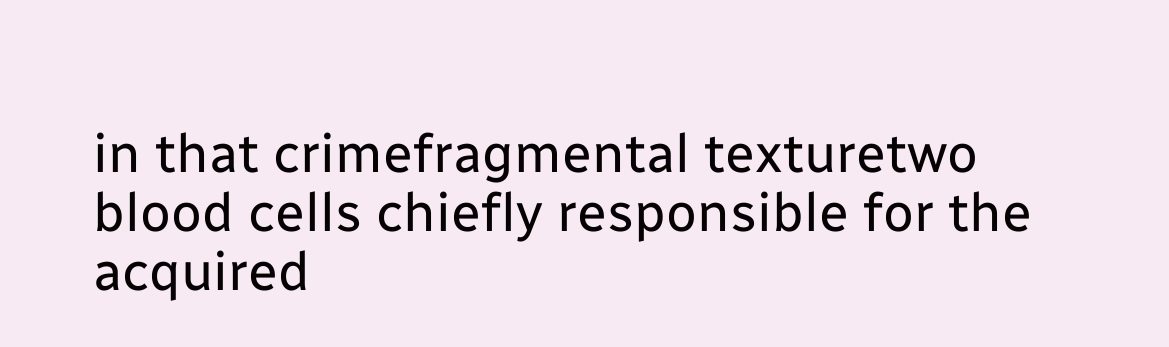in that crimefragmental texturetwo blood cells chiefly responsible for the acquired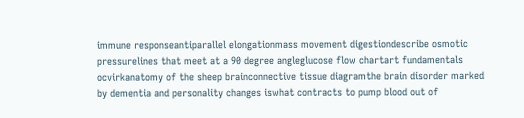immune responseantiparallel elongationmass movement digestiondescribe osmotic pressurelines that meet at a 90 degree angleglucose flow chartart fundamentals ocvirkanatomy of the sheep brainconnective tissue diagramthe brain disorder marked by dementia and personality changes iswhat contracts to pump blood out of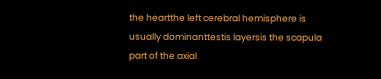the heartthe left cerebral hemisphere is usually dominanttestis layersis the scapula part of the axial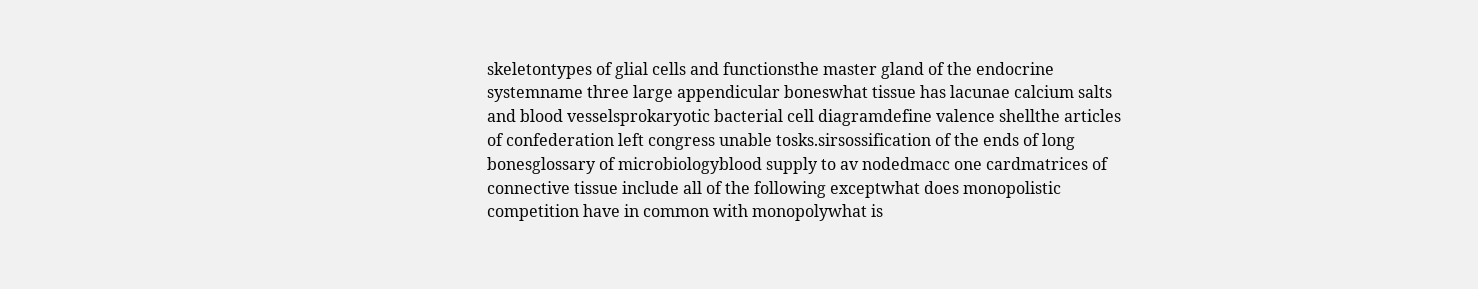skeletontypes of glial cells and functionsthe master gland of the endocrine systemname three large appendicular boneswhat tissue has lacunae calcium salts and blood vesselsprokaryotic bacterial cell diagramdefine valence shellthe articles of confederation left congress unable tosks.sirsossification of the ends of long bonesglossary of microbiologyblood supply to av nodedmacc one cardmatrices of connective tissue include all of the following exceptwhat does monopolistic competition have in common with monopolywhat is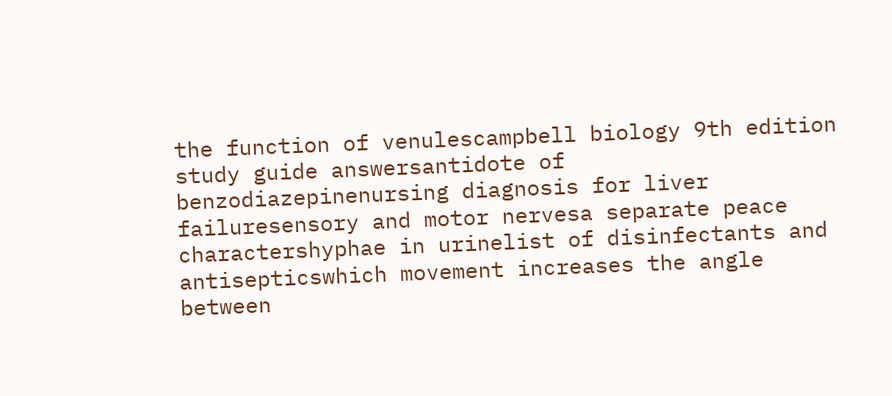the function of venulescampbell biology 9th edition study guide answersantidote of benzodiazepinenursing diagnosis for liver failuresensory and motor nervesa separate peace charactershyphae in urinelist of disinfectants and antisepticswhich movement increases the angle between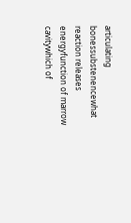articulating bonessubstenencewhat reaction releases energyfunction of marrow cavitywhich of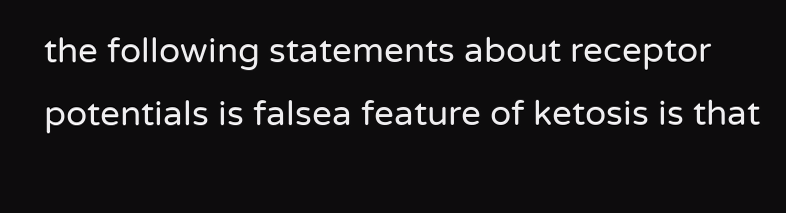the following statements about receptor potentials is falsea feature of ketosis is that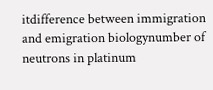itdifference between immigration and emigration biologynumber of neutrons in platinum